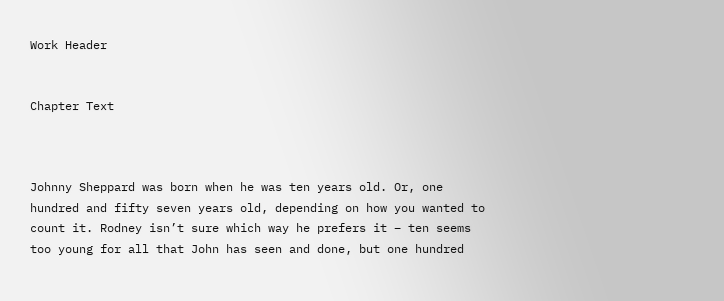Work Header


Chapter Text



Johnny Sheppard was born when he was ten years old. Or, one hundred and fifty seven years old, depending on how you wanted to count it. Rodney isn’t sure which way he prefers it – ten seems too young for all that John has seen and done, but one hundred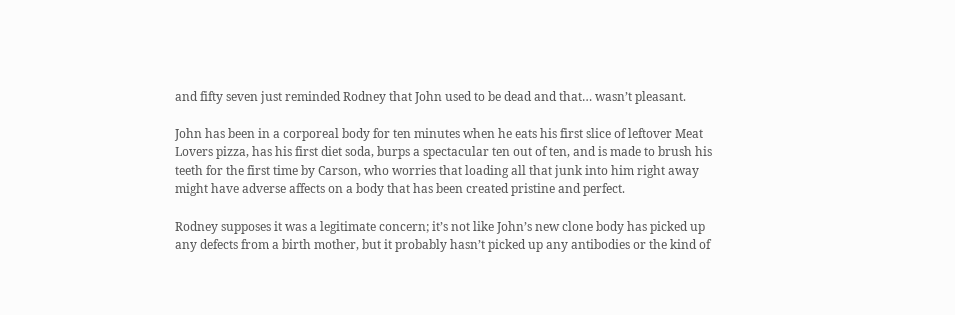and fifty seven just reminded Rodney that John used to be dead and that… wasn’t pleasant.

John has been in a corporeal body for ten minutes when he eats his first slice of leftover Meat Lovers pizza, has his first diet soda, burps a spectacular ten out of ten, and is made to brush his teeth for the first time by Carson, who worries that loading all that junk into him right away might have adverse affects on a body that has been created pristine and perfect.

Rodney supposes it was a legitimate concern; it’s not like John’s new clone body has picked up any defects from a birth mother, but it probably hasn’t picked up any antibodies or the kind of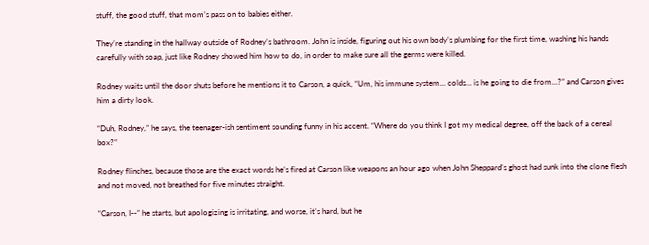stuff, the good stuff, that mom’s pass on to babies either.

They’re standing in the hallway outside of Rodney’s bathroom. John is inside, figuring out his own body’s plumbing for the first time, washing his hands carefully with soap, just like Rodney showed him how to do, in order to make sure all the germs were killed.

Rodney waits until the door shuts before he mentions it to Carson, a quick, “Um, his immune system… colds… is he going to die from…?” and Carson gives him a dirty look.

“Duh, Rodney,” he says, the teenager-ish sentiment sounding funny in his accent. “Where do you think I got my medical degree, off the back of a cereal box?”

Rodney flinches, because those are the exact words he’s fired at Carson like weapons an hour ago when John Sheppard’s ghost had sunk into the clone flesh and not moved, not breathed for five minutes straight.

“Carson, I--” he starts, but apologizing is irritating, and worse, it’s hard, but he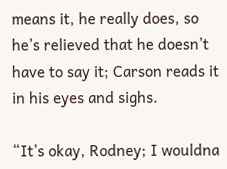means it, he really does, so he’s relieved that he doesn’t have to say it; Carson reads it in his eyes and sighs.

“It’s okay, Rodney; I wouldna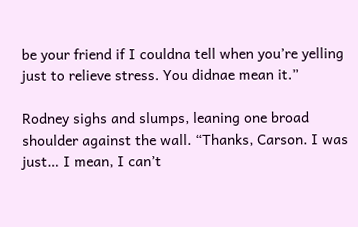be your friend if I couldna tell when you’re yelling just to relieve stress. You didnae mean it.”

Rodney sighs and slumps, leaning one broad shoulder against the wall. “Thanks, Carson. I was just… I mean, I can’t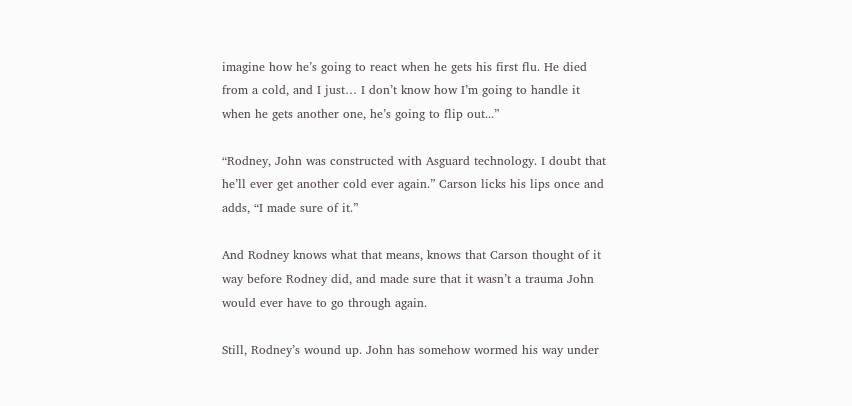imagine how he’s going to react when he gets his first flu. He died from a cold, and I just… I don’t know how I’m going to handle it when he gets another one, he’s going to flip out...”

“Rodney, John was constructed with Asguard technology. I doubt that he’ll ever get another cold ever again.” Carson licks his lips once and adds, “I made sure of it.”

And Rodney knows what that means, knows that Carson thought of it way before Rodney did, and made sure that it wasn’t a trauma John would ever have to go through again.

Still, Rodney’s wound up. John has somehow wormed his way under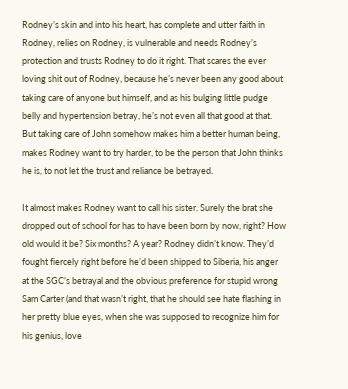Rodney’s skin and into his heart, has complete and utter faith in Rodney, relies on Rodney, is vulnerable and needs Rodney’s protection and trusts Rodney to do it right. That scares the ever loving shit out of Rodney, because he’s never been any good about taking care of anyone but himself, and as his bulging little pudge belly and hypertension betray, he’s not even all that good at that. But taking care of John somehow makes him a better human being, makes Rodney want to try harder, to be the person that John thinks he is, to not let the trust and reliance be betrayed.

It almost makes Rodney want to call his sister. Surely the brat she dropped out of school for has to have been born by now, right? How old would it be? Six months? A year? Rodney didn’t know. They’d fought fiercely right before he’d been shipped to Siberia, his anger at the SGC’s betrayal and the obvious preference for stupid wrong Sam Carter (and that wasn’t right, that he should see hate flashing in her pretty blue eyes, when she was supposed to recognize him for his genius, love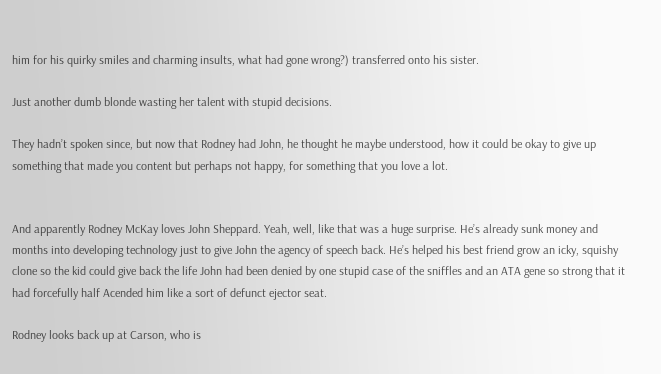him for his quirky smiles and charming insults, what had gone wrong?) transferred onto his sister.

Just another dumb blonde wasting her talent with stupid decisions.

They hadn’t spoken since, but now that Rodney had John, he thought he maybe understood, how it could be okay to give up something that made you content but perhaps not happy, for something that you love a lot.


And apparently Rodney McKay loves John Sheppard. Yeah, well, like that was a huge surprise. He’s already sunk money and months into developing technology just to give John the agency of speech back. He’s helped his best friend grow an icky, squishy clone so the kid could give back the life John had been denied by one stupid case of the sniffles and an ATA gene so strong that it had forcefully half Acended him like a sort of defunct ejector seat.

Rodney looks back up at Carson, who is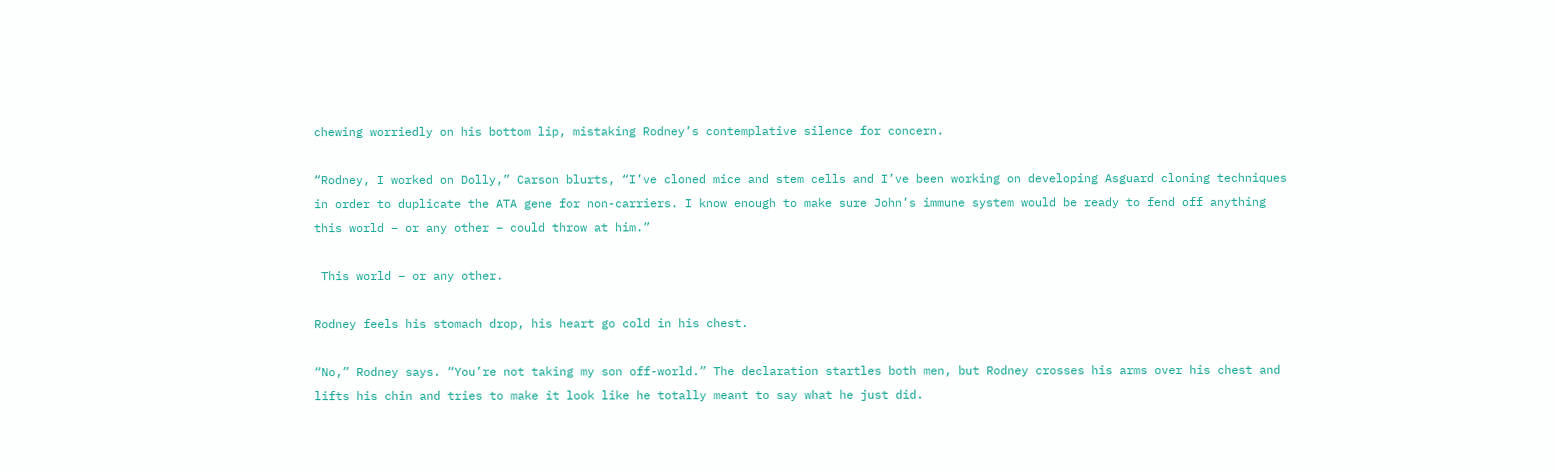chewing worriedly on his bottom lip, mistaking Rodney’s contemplative silence for concern.

“Rodney, I worked on Dolly,” Carson blurts, “I’ve cloned mice and stem cells and I’ve been working on developing Asguard cloning techniques in order to duplicate the ATA gene for non-carriers. I know enough to make sure John’s immune system would be ready to fend off anything this world – or any other – could throw at him.”

 This world – or any other.

Rodney feels his stomach drop, his heart go cold in his chest.

“No,” Rodney says. “You’re not taking my son off-world.” The declaration startles both men, but Rodney crosses his arms over his chest and lifts his chin and tries to make it look like he totally meant to say what he just did.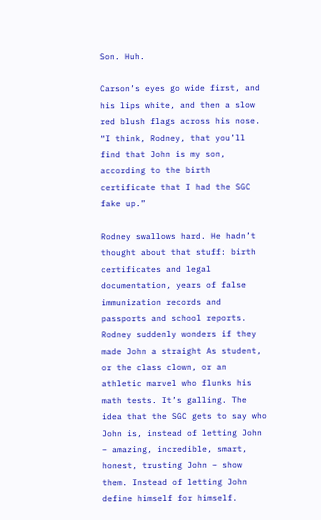Son. Huh.

Carson’s eyes go wide first, and his lips white, and then a slow red blush flags across his nose. “I think, Rodney, that you’ll find that John is my son, according to the birth certificate that I had the SGC fake up.”

Rodney swallows hard. He hadn’t thought about that stuff: birth certificates and legal documentation, years of false immunization records and passports and school reports. Rodney suddenly wonders if they made John a straight As student, or the class clown, or an athletic marvel who flunks his math tests. It’s galling. The idea that the SGC gets to say who John is, instead of letting John – amazing, incredible, smart, honest, trusting John – show them. Instead of letting John define himself for himself.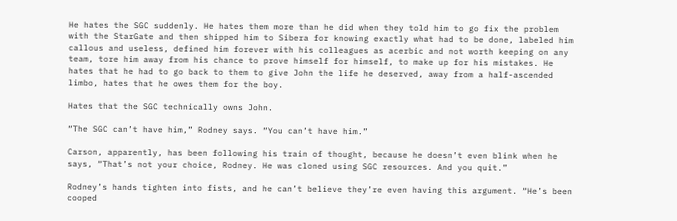He hates the SGC suddenly. He hates them more than he did when they told him to go fix the problem with the StarGate and then shipped him to Sibera for knowing exactly what had to be done, labeled him callous and useless, defined him forever with his colleagues as acerbic and not worth keeping on any team, tore him away from his chance to prove himself for himself, to make up for his mistakes. He hates that he had to go back to them to give John the life he deserved, away from a half-ascended limbo, hates that he owes them for the boy.

Hates that the SGC technically owns John.

“The SGC can’t have him,” Rodney says. “You can’t have him.”

Carson, apparently, has been following his train of thought, because he doesn’t even blink when he says, “That’s not your choice, Rodney. He was cloned using SGC resources. And you quit.”

Rodney’s hands tighten into fists, and he can’t believe they’re even having this argument. “He’s been cooped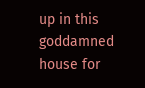up in this goddamned house for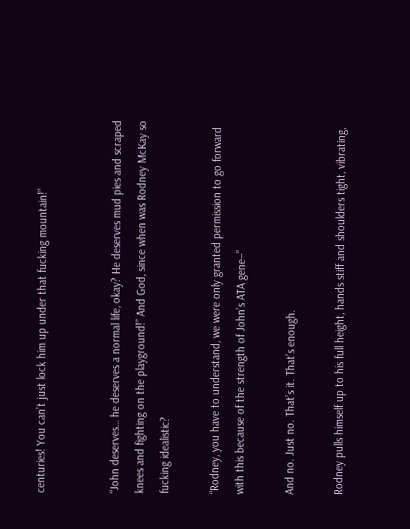centuries! You can’t just lock him up under that fucking mountain!”


“John deserves… he deserves a normal life, okay? He deserves mud pies and scraped knees and fighting on the playground!” And God, since when was Rodney McKay so fucking idealistic?

“Rodney, you have to understand, we were only granted permission to go forward with this because of the strength of John’s ATA gene--”

And no. Just no. That’s it. That’s enough.

Rodney pulls himself up to his full height, hands stiff and shoulders tight, vibrating,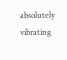absolutely vibrating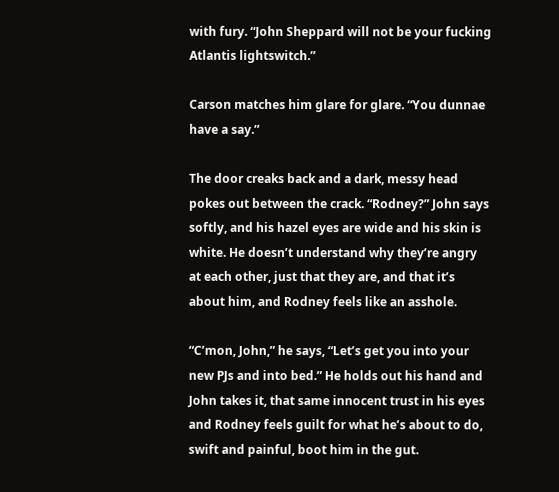with fury. “John Sheppard will not be your fucking Atlantis lightswitch.”

Carson matches him glare for glare. “You dunnae have a say.”

The door creaks back and a dark, messy head pokes out between the crack. “Rodney?” John says softly, and his hazel eyes are wide and his skin is white. He doesn’t understand why they’re angry at each other, just that they are, and that it’s about him, and Rodney feels like an asshole.

“C’mon, John,” he says, “Let’s get you into your new PJs and into bed.” He holds out his hand and John takes it, that same innocent trust in his eyes and Rodney feels guilt for what he’s about to do, swift and painful, boot him in the gut.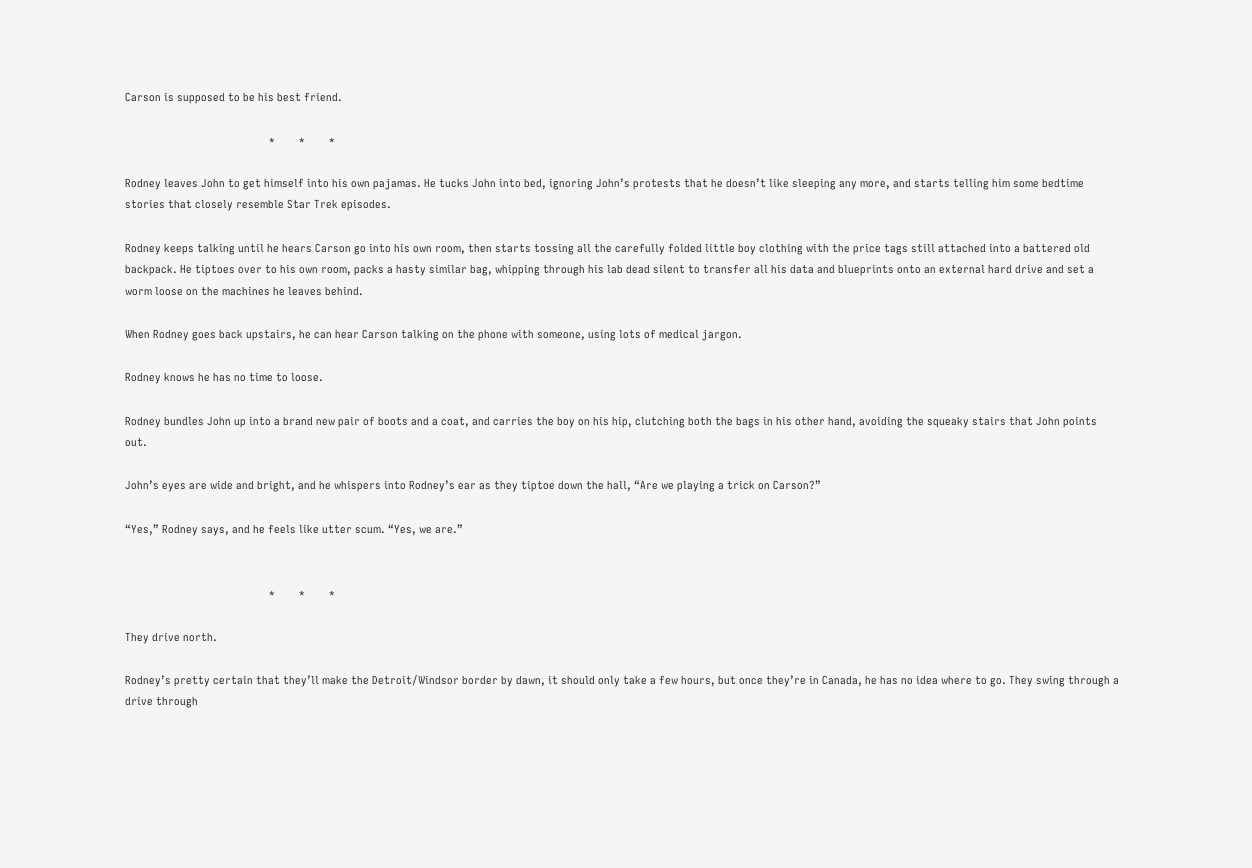Carson is supposed to be his best friend.

                                                *        *        *

Rodney leaves John to get himself into his own pajamas. He tucks John into bed, ignoring John’s protests that he doesn’t like sleeping any more, and starts telling him some bedtime stories that closely resemble Star Trek episodes.

Rodney keeps talking until he hears Carson go into his own room, then starts tossing all the carefully folded little boy clothing with the price tags still attached into a battered old backpack. He tiptoes over to his own room, packs a hasty similar bag, whipping through his lab dead silent to transfer all his data and blueprints onto an external hard drive and set a worm loose on the machines he leaves behind.

When Rodney goes back upstairs, he can hear Carson talking on the phone with someone, using lots of medical jargon.

Rodney knows he has no time to loose.

Rodney bundles John up into a brand new pair of boots and a coat, and carries the boy on his hip, clutching both the bags in his other hand, avoiding the squeaky stairs that John points out.

John’s eyes are wide and bright, and he whispers into Rodney’s ear as they tiptoe down the hall, “Are we playing a trick on Carson?”

“Yes,” Rodney says, and he feels like utter scum. “Yes, we are.”


                                                *        *        *

They drive north.

Rodney’s pretty certain that they’ll make the Detroit/Windsor border by dawn, it should only take a few hours, but once they’re in Canada, he has no idea where to go. They swing through a drive through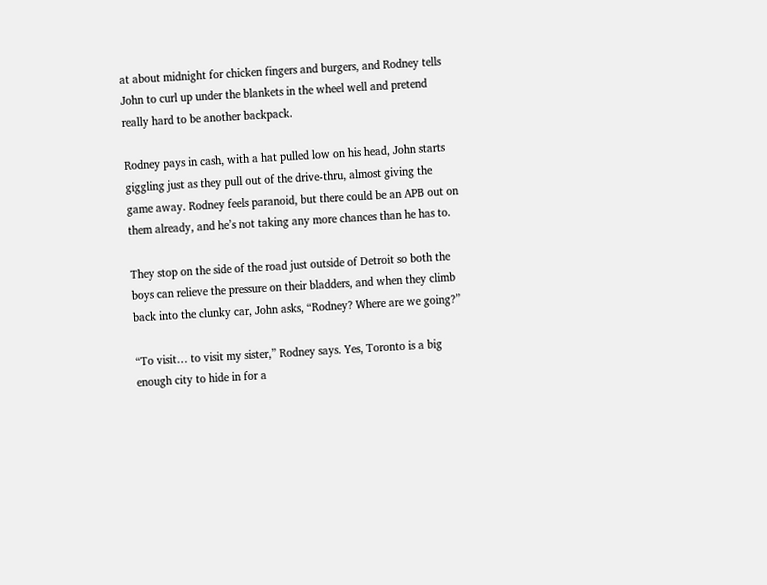at about midnight for chicken fingers and burgers, and Rodney tells John to curl up under the blankets in the wheel well and pretend really hard to be another backpack.

Rodney pays in cash, with a hat pulled low on his head, John starts giggling just as they pull out of the drive-thru, almost giving the game away. Rodney feels paranoid, but there could be an APB out on them already, and he’s not taking any more chances than he has to.

They stop on the side of the road just outside of Detroit so both the boys can relieve the pressure on their bladders, and when they climb back into the clunky car, John asks, “Rodney? Where are we going?”

“To visit… to visit my sister,” Rodney says. Yes, Toronto is a big enough city to hide in for a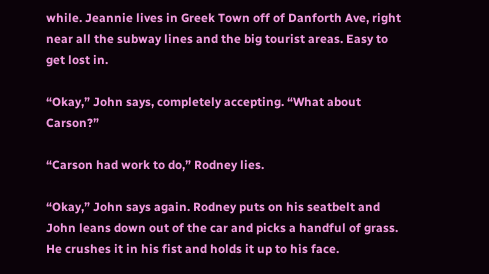while. Jeannie lives in Greek Town off of Danforth Ave, right near all the subway lines and the big tourist areas. Easy to get lost in.

“Okay,” John says, completely accepting. “What about Carson?”

“Carson had work to do,” Rodney lies.

“Okay,” John says again. Rodney puts on his seatbelt and John leans down out of the car and picks a handful of grass. He crushes it in his fist and holds it up to his face.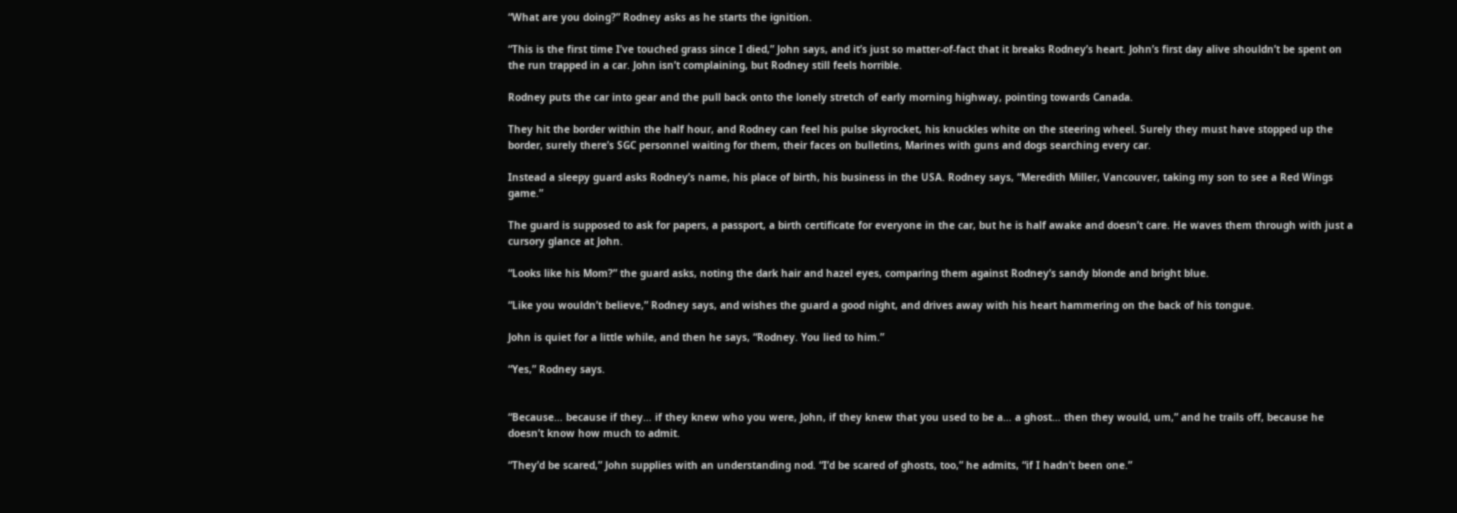“What are you doing?” Rodney asks as he starts the ignition.

“This is the first time I’ve touched grass since I died,” John says, and it’s just so matter-of-fact that it breaks Rodney’s heart. John’s first day alive shouldn’t be spent on the run trapped in a car. John isn’t complaining, but Rodney still feels horrible.

Rodney puts the car into gear and the pull back onto the lonely stretch of early morning highway, pointing towards Canada.

They hit the border within the half hour, and Rodney can feel his pulse skyrocket, his knuckles white on the steering wheel. Surely they must have stopped up the border, surely there’s SGC personnel waiting for them, their faces on bulletins, Marines with guns and dogs searching every car.

Instead a sleepy guard asks Rodney’s name, his place of birth, his business in the USA. Rodney says, “Meredith Miller, Vancouver, taking my son to see a Red Wings game.”

The guard is supposed to ask for papers, a passport, a birth certificate for everyone in the car, but he is half awake and doesn’t care. He waves them through with just a cursory glance at John.

“Looks like his Mom?” the guard asks, noting the dark hair and hazel eyes, comparing them against Rodney’s sandy blonde and bright blue.

“Like you wouldn’t believe,” Rodney says, and wishes the guard a good night, and drives away with his heart hammering on the back of his tongue.

John is quiet for a little while, and then he says, “Rodney. You lied to him.”

“Yes,” Rodney says.


“Because… because if they… if they knew who you were, John, if they knew that you used to be a… a ghost… then they would, um,” and he trails off, because he doesn’t know how much to admit.

“They’d be scared,” John supplies with an understanding nod. “I’d be scared of ghosts, too,” he admits, “if I hadn’t been one.”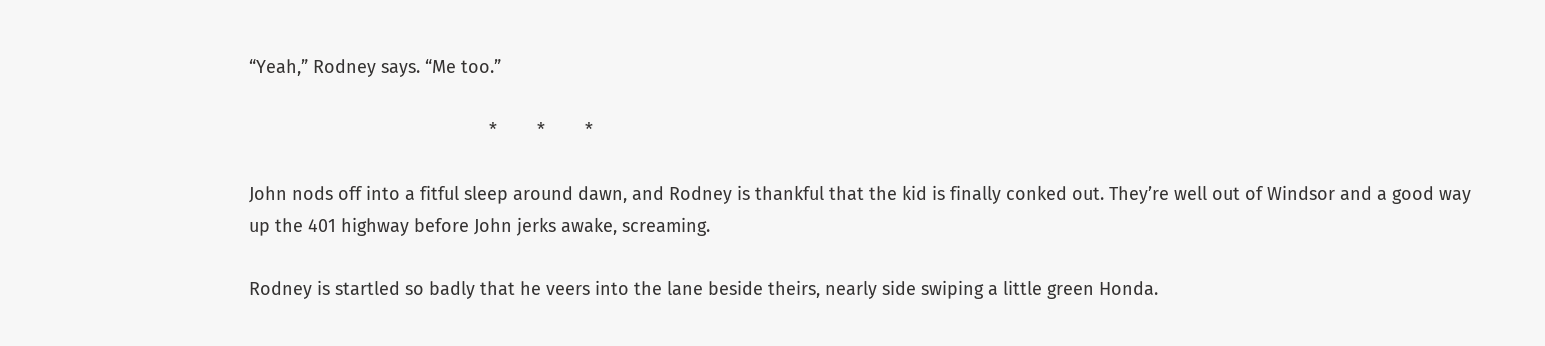“Yeah,” Rodney says. “Me too.”

                                                *        *        *

John nods off into a fitful sleep around dawn, and Rodney is thankful that the kid is finally conked out. They’re well out of Windsor and a good way up the 401 highway before John jerks awake, screaming.

Rodney is startled so badly that he veers into the lane beside theirs, nearly side swiping a little green Honda.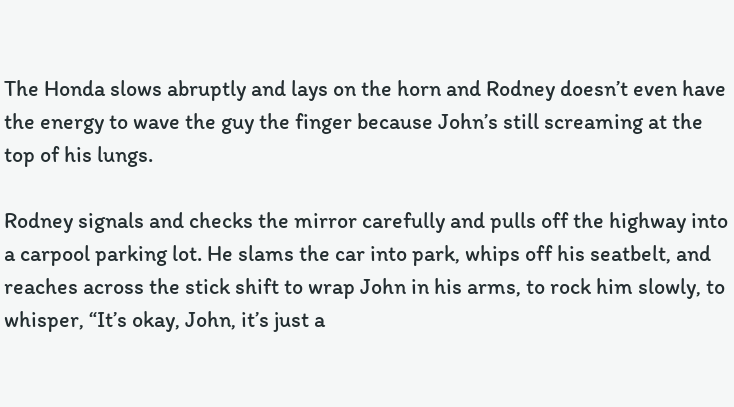The Honda slows abruptly and lays on the horn and Rodney doesn’t even have the energy to wave the guy the finger because John’s still screaming at the top of his lungs.

Rodney signals and checks the mirror carefully and pulls off the highway into a carpool parking lot. He slams the car into park, whips off his seatbelt, and reaches across the stick shift to wrap John in his arms, to rock him slowly, to whisper, “It’s okay, John, it’s just a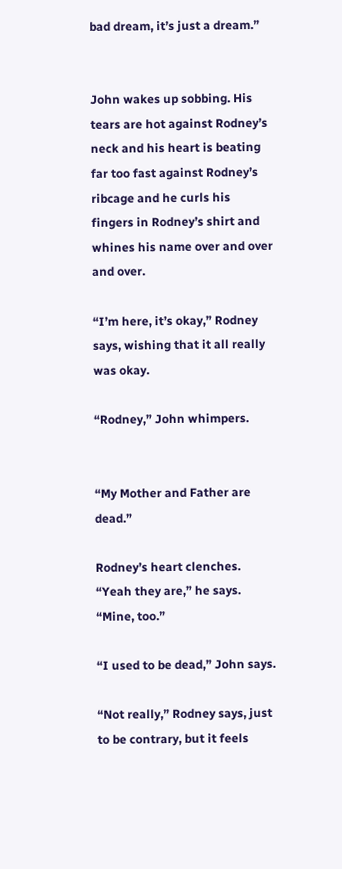bad dream, it’s just a dream.”


John wakes up sobbing. His tears are hot against Rodney’s neck and his heart is beating far too fast against Rodney’s ribcage and he curls his fingers in Rodney’s shirt and whines his name over and over and over.

“I’m here, it’s okay,” Rodney says, wishing that it all really was okay.

“Rodney,” John whimpers.


“My Mother and Father are dead.”

Rodney’s heart clenches. “Yeah they are,” he says. “Mine, too.”

“I used to be dead,” John says.

“Not really,” Rodney says, just to be contrary, but it feels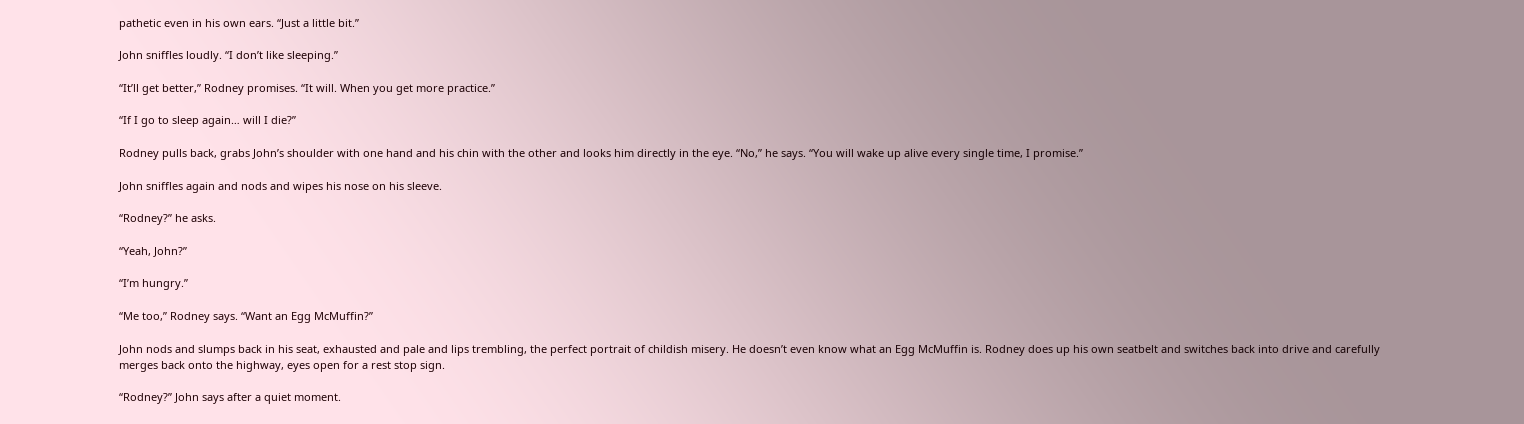pathetic even in his own ears. “Just a little bit.”

John sniffles loudly. “I don’t like sleeping.”

“It’ll get better,” Rodney promises. “It will. When you get more practice.”

“If I go to sleep again… will I die?”

Rodney pulls back, grabs John’s shoulder with one hand and his chin with the other and looks him directly in the eye. “No,” he says. “You will wake up alive every single time, I promise.”

John sniffles again and nods and wipes his nose on his sleeve.

“Rodney?” he asks.

“Yeah, John?”

“I’m hungry.”

“Me too,” Rodney says. “Want an Egg McMuffin?”

John nods and slumps back in his seat, exhausted and pale and lips trembling, the perfect portrait of childish misery. He doesn’t even know what an Egg McMuffin is. Rodney does up his own seatbelt and switches back into drive and carefully merges back onto the highway, eyes open for a rest stop sign.

“Rodney?” John says after a quiet moment.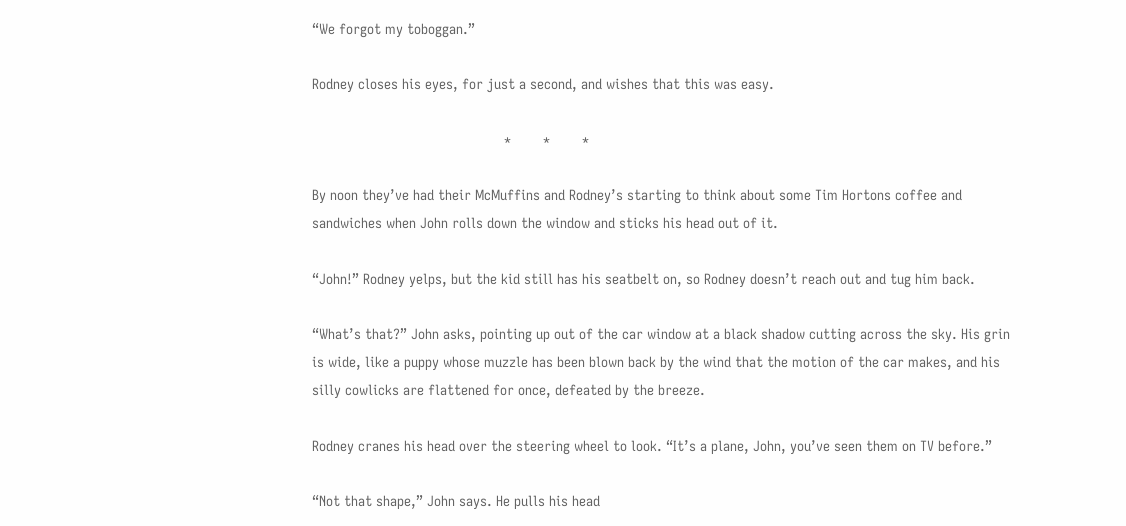“We forgot my toboggan.”

Rodney closes his eyes, for just a second, and wishes that this was easy.

                                                *        *        *

By noon they’ve had their McMuffins and Rodney’s starting to think about some Tim Hortons coffee and sandwiches when John rolls down the window and sticks his head out of it.

“John!” Rodney yelps, but the kid still has his seatbelt on, so Rodney doesn’t reach out and tug him back.

“What’s that?” John asks, pointing up out of the car window at a black shadow cutting across the sky. His grin is wide, like a puppy whose muzzle has been blown back by the wind that the motion of the car makes, and his silly cowlicks are flattened for once, defeated by the breeze.

Rodney cranes his head over the steering wheel to look. “It’s a plane, John, you’ve seen them on TV before.”

“Not that shape,” John says. He pulls his head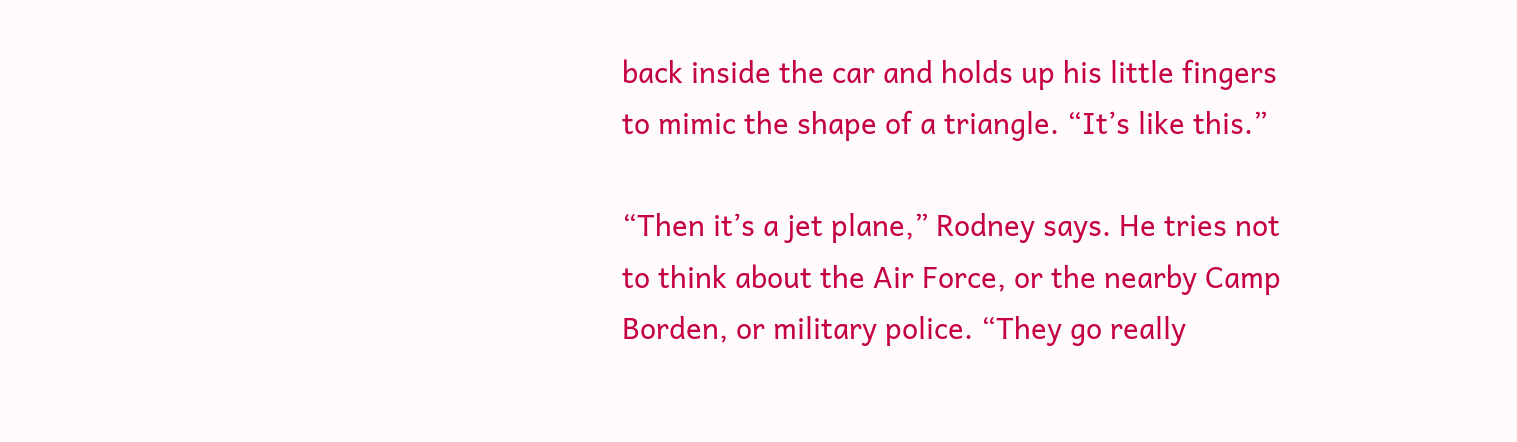back inside the car and holds up his little fingers to mimic the shape of a triangle. “It’s like this.”

“Then it’s a jet plane,” Rodney says. He tries not to think about the Air Force, or the nearby Camp Borden, or military police. “They go really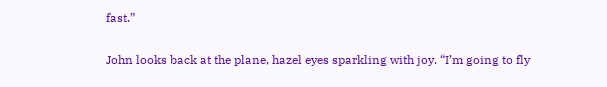fast.”

John looks back at the plane, hazel eyes sparkling with joy. “I’m going to fly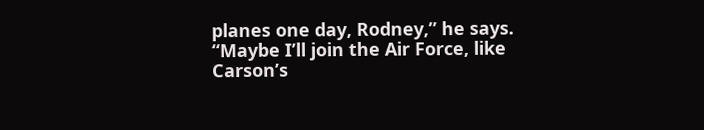planes one day, Rodney,” he says. “Maybe I’ll join the Air Force, like Carson’s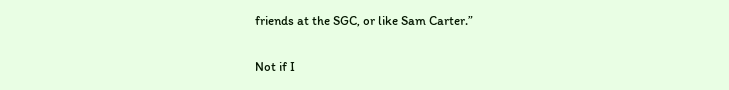friends at the SGC, or like Sam Carter.”

Not if I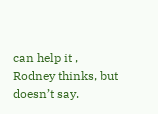can help it , Rodney thinks, but doesn’t say.